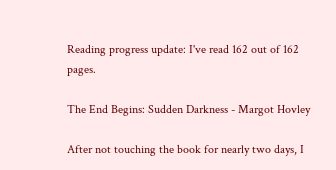Reading progress update: I've read 162 out of 162 pages.

The End Begins: Sudden Darkness - Margot Hovley

After not touching the book for nearly two days, I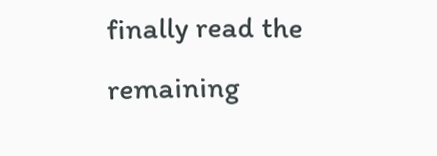finally read the remaining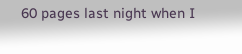60 pages last night when I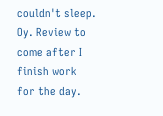couldn't sleep. Oy. Review to come after I finish work for the day.